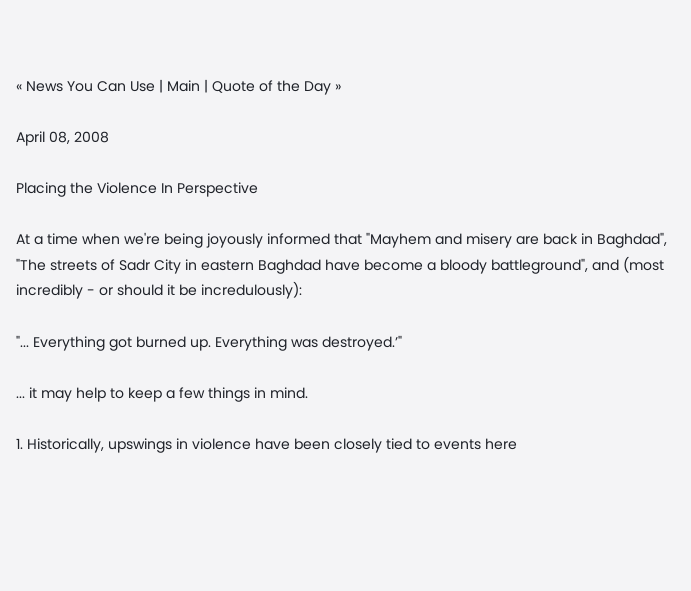« News You Can Use | Main | Quote of the Day »

April 08, 2008

Placing the Violence In Perspective

At a time when we're being joyously informed that "Mayhem and misery are back in Baghdad", "The streets of Sadr City in eastern Baghdad have become a bloody battleground", and (most incredibly - or should it be incredulously):

"... Everything got burned up. Everything was destroyed.’"

... it may help to keep a few things in mind.

1. Historically, upswings in violence have been closely tied to events here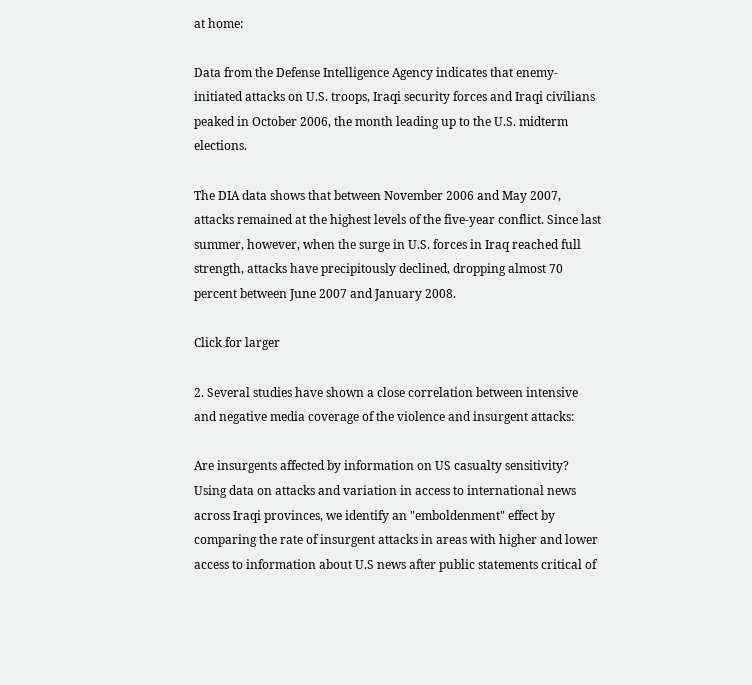at home:

Data from the Defense Intelligence Agency indicates that enemy-initiated attacks on U.S. troops, Iraqi security forces and Iraqi civilians peaked in October 2006, the month leading up to the U.S. midterm elections.

The DIA data shows that between November 2006 and May 2007, attacks remained at the highest levels of the five-year conflict. Since last summer, however, when the surge in U.S. forces in Iraq reached full strength, attacks have precipitously declined, dropping almost 70 percent between June 2007 and January 2008.

Click for larger

2. Several studies have shown a close correlation between intensive and negative media coverage of the violence and insurgent attacks:

Are insurgents affected by information on US casualty sensitivity? Using data on attacks and variation in access to international news across Iraqi provinces, we identify an "emboldenment" effect by comparing the rate of insurgent attacks in areas with higher and lower access to information about U.S news after public statements critical of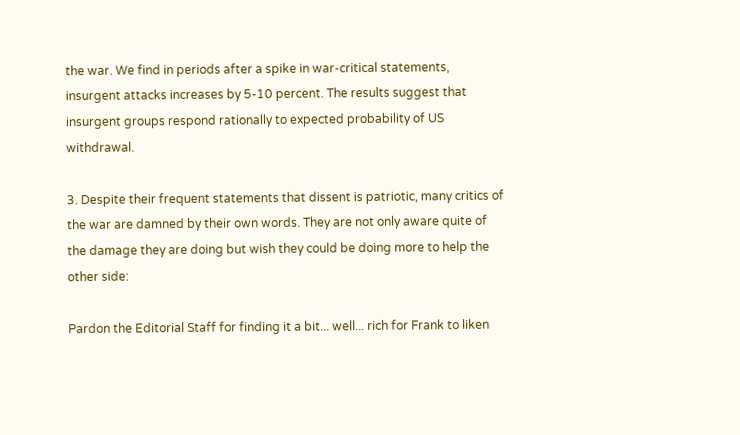the war. We find in periods after a spike in war-critical statements, insurgent attacks increases by 5-10 percent. The results suggest that insurgent groups respond rationally to expected probability of US withdrawal.

3. Despite their frequent statements that dissent is patriotic, many critics of the war are damned by their own words. They are not only aware quite of the damage they are doing but wish they could be doing more to help the other side:

Pardon the Editorial Staff for finding it a bit... well... rich for Frank to liken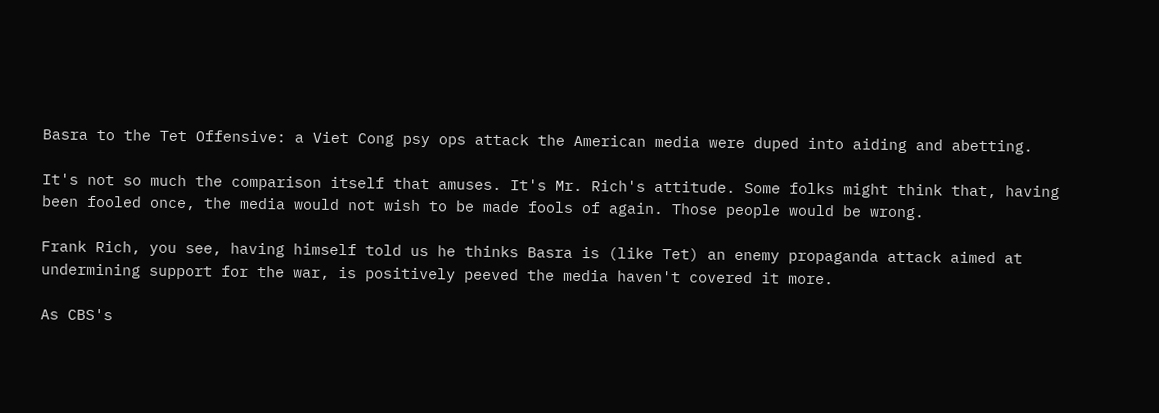Basra to the Tet Offensive: a Viet Cong psy ops attack the American media were duped into aiding and abetting.

It's not so much the comparison itself that amuses. It's Mr. Rich's attitude. Some folks might think that, having been fooled once, the media would not wish to be made fools of again. Those people would be wrong.

Frank Rich, you see, having himself told us he thinks Basra is (like Tet) an enemy propaganda attack aimed at undermining support for the war, is positively peeved the media haven't covered it more.

As CBS's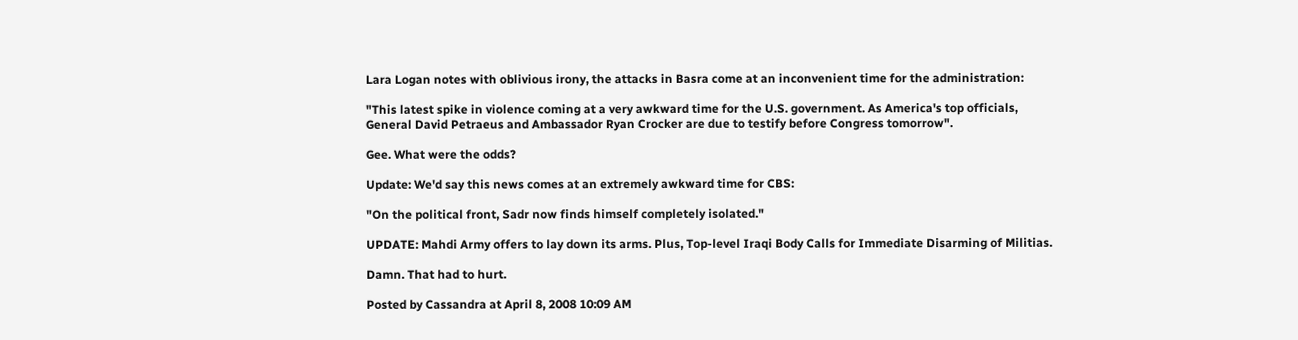Lara Logan notes with oblivious irony, the attacks in Basra come at an inconvenient time for the administration:

"This latest spike in violence coming at a very awkward time for the U.S. government. As America's top officials, General David Petraeus and Ambassador Ryan Crocker are due to testify before Congress tomorrow".

Gee. What were the odds?

Update: We'd say this news comes at an extremely awkward time for CBS:

"On the political front, Sadr now finds himself completely isolated."

UPDATE: Mahdi Army offers to lay down its arms. Plus, Top-level Iraqi Body Calls for Immediate Disarming of Militias.

Damn. That had to hurt.

Posted by Cassandra at April 8, 2008 10:09 AM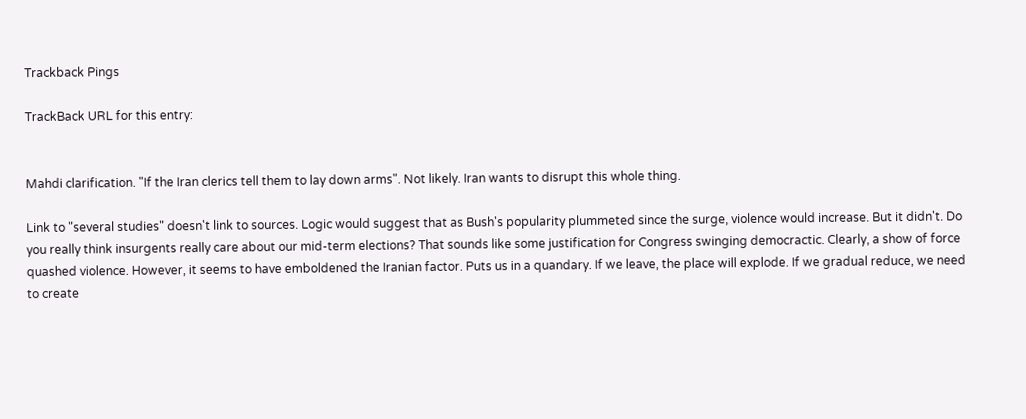Trackback Pings

TrackBack URL for this entry:


Mahdi clarification. "If the Iran clerics tell them to lay down arms". Not likely. Iran wants to disrupt this whole thing.

Link to "several studies" doesn't link to sources. Logic would suggest that as Bush's popularity plummeted since the surge, violence would increase. But it didn't. Do you really think insurgents really care about our mid-term elections? That sounds like some justification for Congress swinging democractic. Clearly, a show of force quashed violence. However, it seems to have emboldened the Iranian factor. Puts us in a quandary. If we leave, the place will explode. If we gradual reduce, we need to create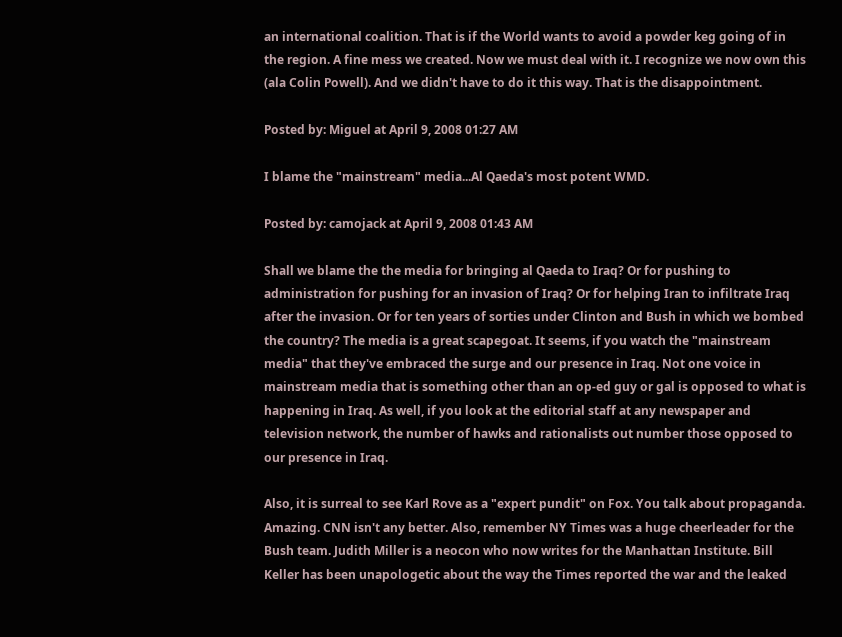an international coalition. That is if the World wants to avoid a powder keg going of in the region. A fine mess we created. Now we must deal with it. I recognize we now own this (ala Colin Powell). And we didn't have to do it this way. That is the disappointment.

Posted by: Miguel at April 9, 2008 01:27 AM

I blame the "mainstream" media...Al Qaeda's most potent WMD.

Posted by: camojack at April 9, 2008 01:43 AM

Shall we blame the the media for bringing al Qaeda to Iraq? Or for pushing to administration for pushing for an invasion of Iraq? Or for helping Iran to infiltrate Iraq after the invasion. Or for ten years of sorties under Clinton and Bush in which we bombed the country? The media is a great scapegoat. It seems, if you watch the "mainstream media" that they've embraced the surge and our presence in Iraq. Not one voice in mainstream media that is something other than an op-ed guy or gal is opposed to what is happening in Iraq. As well, if you look at the editorial staff at any newspaper and television network, the number of hawks and rationalists out number those opposed to our presence in Iraq.

Also, it is surreal to see Karl Rove as a "expert pundit" on Fox. You talk about propaganda. Amazing. CNN isn't any better. Also, remember NY Times was a huge cheerleader for the Bush team. Judith Miller is a neocon who now writes for the Manhattan Institute. Bill Keller has been unapologetic about the way the Times reported the war and the leaked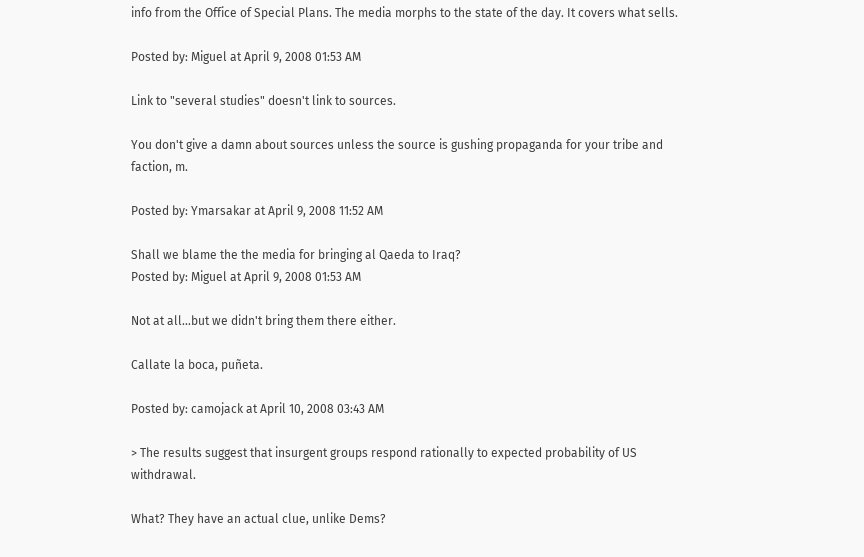info from the Office of Special Plans. The media morphs to the state of the day. It covers what sells.

Posted by: Miguel at April 9, 2008 01:53 AM

Link to "several studies" doesn't link to sources.

You don't give a damn about sources unless the source is gushing propaganda for your tribe and faction, m.

Posted by: Ymarsakar at April 9, 2008 11:52 AM

Shall we blame the the media for bringing al Qaeda to Iraq?
Posted by: Miguel at April 9, 2008 01:53 AM

Not at all...but we didn't bring them there either.

Callate la boca, puñeta.

Posted by: camojack at April 10, 2008 03:43 AM

> The results suggest that insurgent groups respond rationally to expected probability of US withdrawal.

What? They have an actual clue, unlike Dems?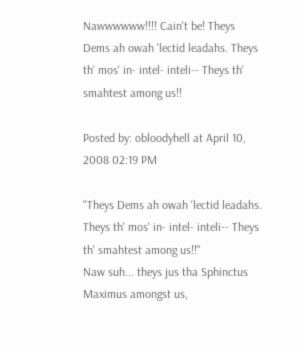Nawwwwww!!!! Cain't be! Theys Dems ah owah 'lectid leadahs. Theys th' mos' in- intel- inteli-- Theys th' smahtest among us!!

Posted by: obloodyhell at April 10, 2008 02:19 PM

"Theys Dems ah owah 'lectid leadahs. Theys th' mos' in- intel- inteli-- Theys th' smahtest among us!!"
Naw suh... theys jus tha Sphinctus Maximus amongst us,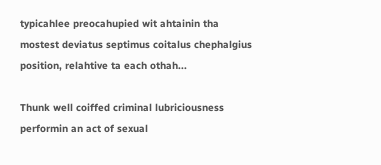typicahlee preocahupied wit ahtainin tha mostest deviatus septimus coitalus chephalgius position, relahtive ta each othah...

Thunk well coiffed criminal lubriciousness performin an act of sexual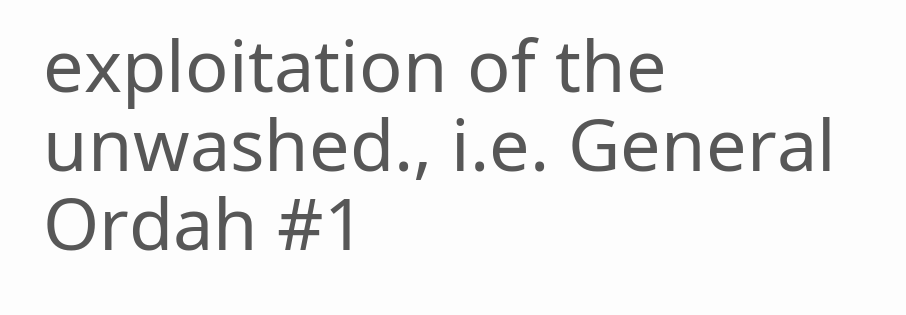exploitation of the unwashed., i.e. General Ordah #1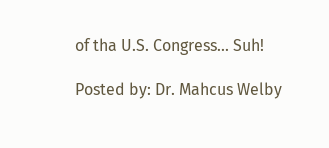of tha U.S. Congress... Suh!

Posted by: Dr. Mahcus Welby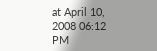at April 10, 2008 06:12 PM